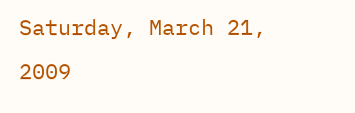Saturday, March 21, 2009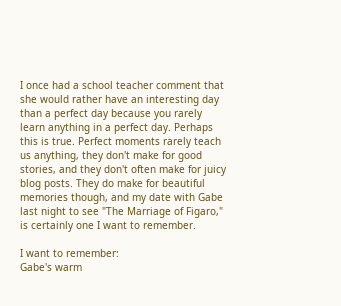I once had a school teacher comment that she would rather have an interesting day than a perfect day because you rarely learn anything in a perfect day. Perhaps this is true. Perfect moments rarely teach us anything, they don't make for good stories, and they don't often make for juicy blog posts. They do make for beautiful memories though, and my date with Gabe last night to see "The Marriage of Figaro," is certainly one I want to remember.

I want to remember:
Gabe's warm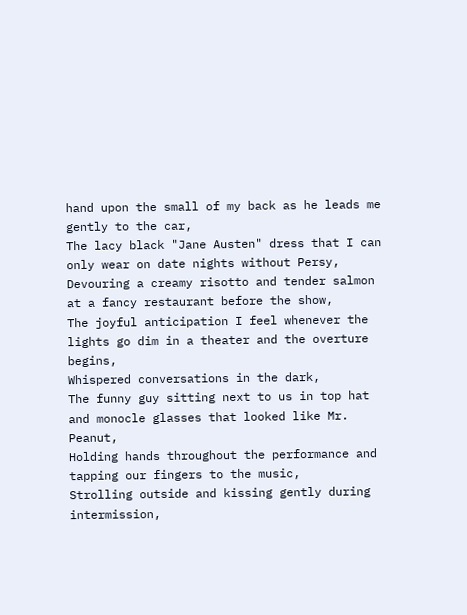hand upon the small of my back as he leads me gently to the car,
The lacy black "Jane Austen" dress that I can only wear on date nights without Persy,
Devouring a creamy risotto and tender salmon at a fancy restaurant before the show,
The joyful anticipation I feel whenever the lights go dim in a theater and the overture begins,
Whispered conversations in the dark,
The funny guy sitting next to us in top hat and monocle glasses that looked like Mr. Peanut,
Holding hands throughout the performance and tapping our fingers to the music,
Strolling outside and kissing gently during intermission,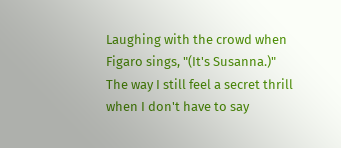Laughing with the crowd when Figaro sings, "(It's Susanna.)"
The way I still feel a secret thrill when I don't have to say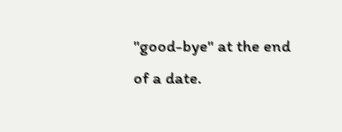"good-bye" at the end of a date.